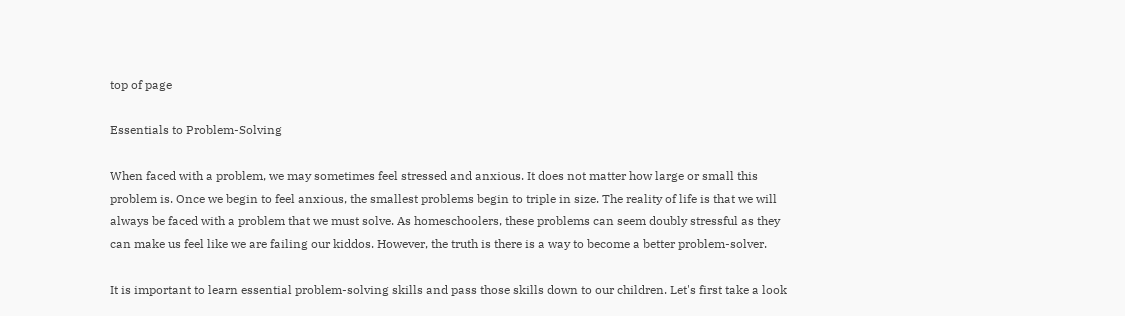top of page

Essentials to Problem-Solving

When faced with a problem, we may sometimes feel stressed and anxious. It does not matter how large or small this problem is. Once we begin to feel anxious, the smallest problems begin to triple in size. The reality of life is that we will always be faced with a problem that we must solve. As homeschoolers, these problems can seem doubly stressful as they can make us feel like we are failing our kiddos. However, the truth is there is a way to become a better problem-solver.

It is important to learn essential problem-solving skills and pass those skills down to our children. Let's first take a look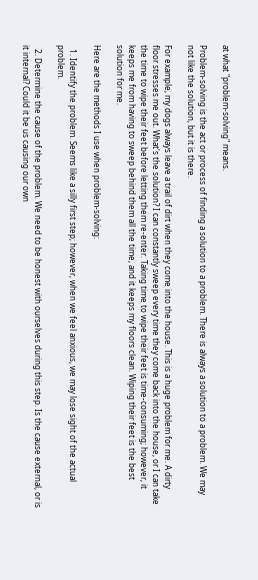at what "problem-solving" means.

Problem-solving is the act or process of finding a solution to a problem. There is always a solution to a problem. We may not like the solution, but it is there.

For example, my dogs always leave a trail of dirt when they come into the house. This is a huge problem for me. A dirty floor stresses me out. What's the solution? I can constantly sweep every time they come back into the house, or I can take the time to wipe their feet before letting them re-enter. Taking time to wipe their feet is time-consuming; however, it keeps me from having to sweep behind them all the time, and it keeps my floors clean. Wiping their feet is the best solution for me.

Here are the methods I use when problem-solving:

  1. Identify the problem. Seems like a silly first step; however, when we feel anxious, we may lose sight of the actual problem.

  2. Determine the cause of the problem. We need to be honest with ourselves during this step. Is the cause external, or is it internal? Could it be us causing our own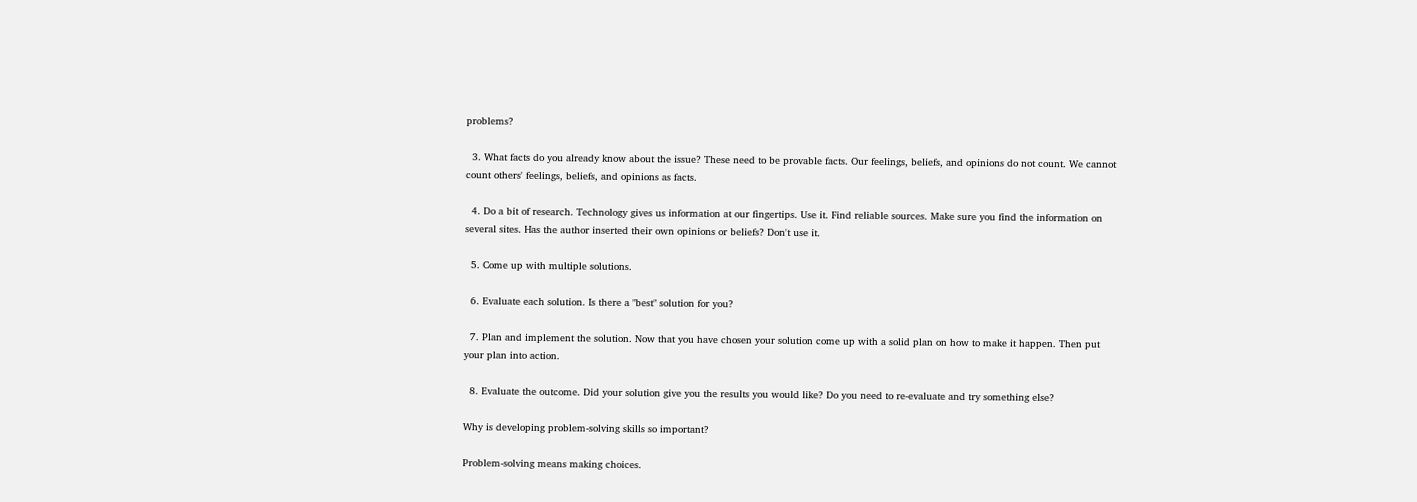problems?

  3. What facts do you already know about the issue? These need to be provable facts. Our feelings, beliefs, and opinions do not count. We cannot count others' feelings, beliefs, and opinions as facts.

  4. Do a bit of research. Technology gives us information at our fingertips. Use it. Find reliable sources. Make sure you find the information on several sites. Has the author inserted their own opinions or beliefs? Don't use it.

  5. Come up with multiple solutions.

  6. Evaluate each solution. Is there a "best" solution for you?

  7. Plan and implement the solution. Now that you have chosen your solution come up with a solid plan on how to make it happen. Then put your plan into action.

  8. Evaluate the outcome. Did your solution give you the results you would like? Do you need to re-evaluate and try something else?

Why is developing problem-solving skills so important?

Problem-solving means making choices.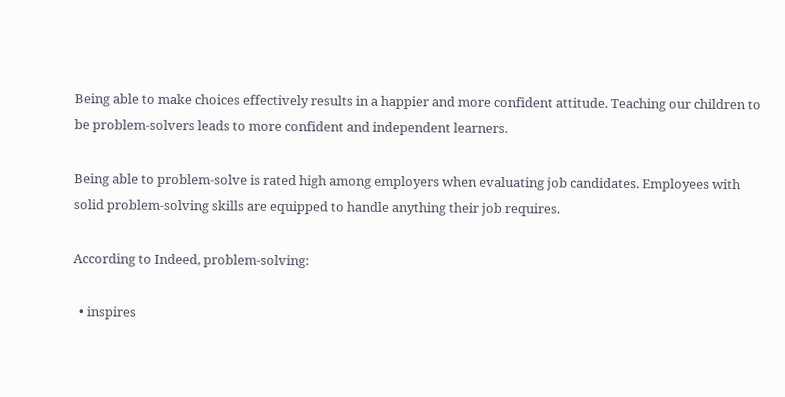Being able to make choices effectively results in a happier and more confident attitude. Teaching our children to be problem-solvers leads to more confident and independent learners.

Being able to problem-solve is rated high among employers when evaluating job candidates. Employees with solid problem-solving skills are equipped to handle anything their job requires.

According to Indeed, problem-solving:

  • inspires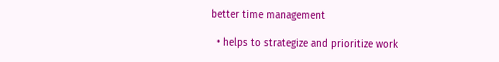better time management

  • helps to strategize and prioritize work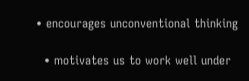• encourages unconventional thinking

  • motivates us to work well under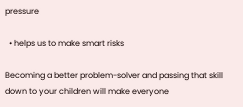pressure

  • helps us to make smart risks

Becoming a better problem-solver and passing that skill down to your children will make everyone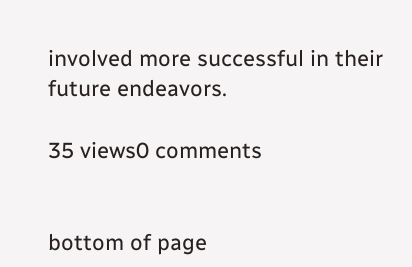involved more successful in their future endeavors.

35 views0 comments


bottom of page